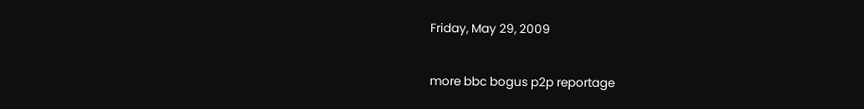Friday, May 29, 2009

more bbc bogus p2p reportage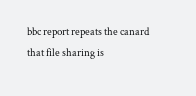bbc report repeats the canard that file sharing is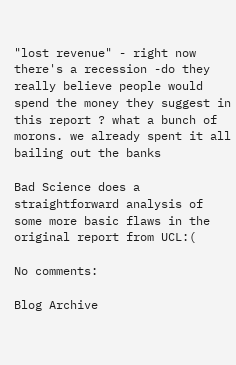"lost revenue" - right now there's a recession -do they really believe people would spend the money they suggest in this report ? what a bunch of morons. we already spent it all bailing out the banks

Bad Science does a straightforward analysis of some more basic flaws in the original report from UCL:(

No comments:

Blog Archive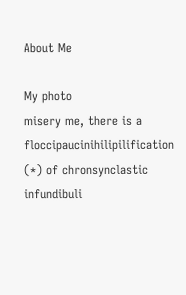About Me

My photo
misery me, there is a floccipaucinihilipilification (*) of chronsynclastic infundibuli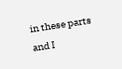in these parts and I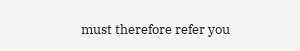must therefore refer you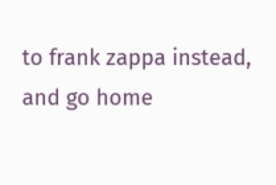to frank zappa instead, and go home